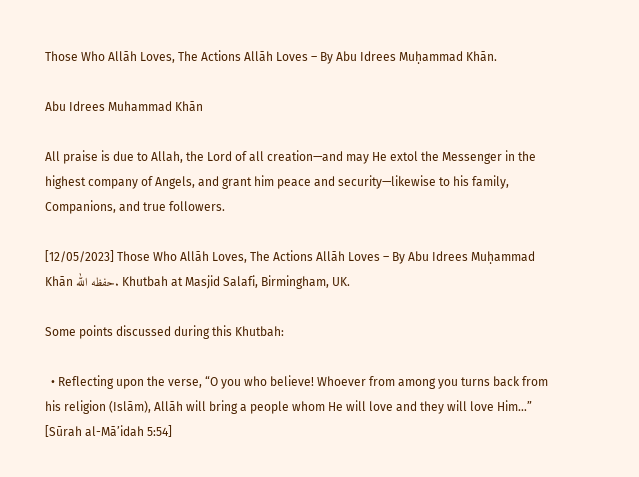Those Who Allāh Loves, The Actions Allāh Loves – By Abu Idrees Muḥammad Khān.

Abu Idrees Muhammad Khān

All praise is due to Allah, the Lord of all creation—and may He extol the Messenger in the highest company of Angels, and grant him peace and security—likewise to his family, Companions, and true followers.

[12/05/2023] Those Who Allāh Loves, The Actions Allāh Loves – By Abu Idrees Muḥammad Khān حفظه الله. Khutbah at Masjid Salafi, Birmingham, UK.

Some points discussed during this Khutbah:

  • Reflecting upon the verse, “O you who believe! Whoever from among you turns back from his religion (Islām), Allāh will bring a people whom He will love and they will love Him…” [Sūrah al-Mā’idah 5:54]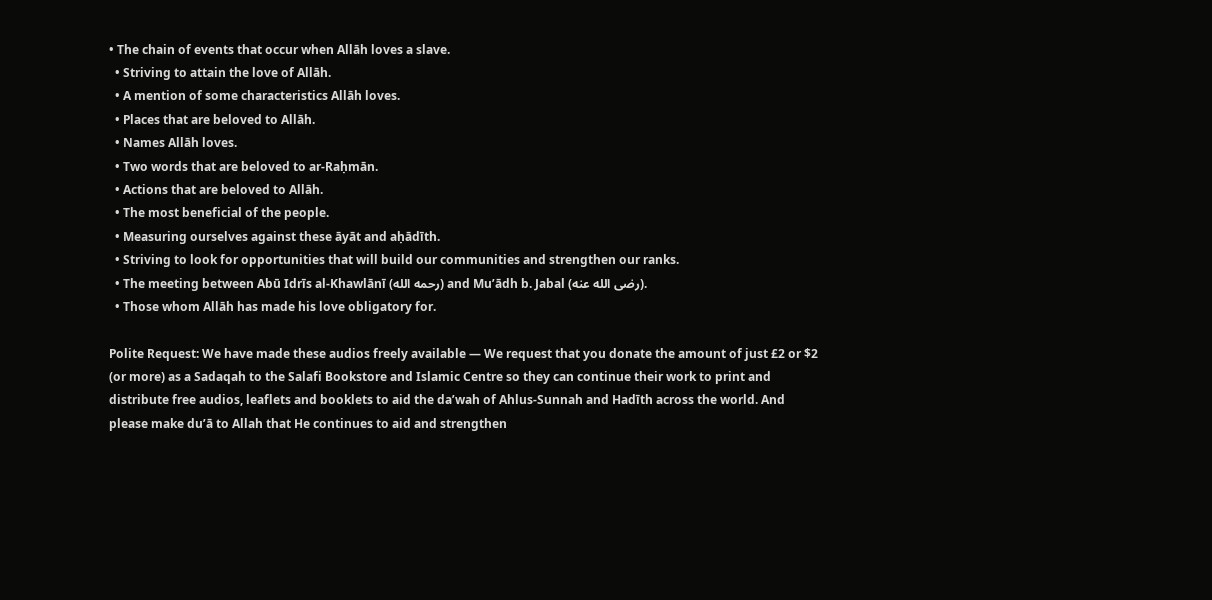• The chain of events that occur when Allāh loves a slave.
  • Striving to attain the love of Allāh.
  • A mention of some characteristics Allāh loves.
  • Places that are beloved to Allāh.
  • Names Allāh loves.
  • Two words that are beloved to ar-Raḥmān.
  • Actions that are beloved to Allāh.
  • The most beneficial of the people.
  • Measuring ourselves against these āyāt and aḥādīth.
  • Striving to look for opportunities that will build our communities and strengthen our ranks.
  • The meeting between Abū Idrīs al-Khawlānī (رحمه الله) and Mu’ādh b. Jabal (رضى الله عنه).
  • Those whom Allāh has made his love obligatory for.

Polite Request: We have made these audios freely available ― We request that you donate the amount of just £2 or $2 (or more) as a Sadaqah to the Salafi Bookstore and Islamic Centre so they can continue their work to print and distribute free audios, leaflets and booklets to aid the da’wah of Ahlus-Sunnah and Hadīth across the world. And please make du’ā to Allah that He continues to aid and strengthen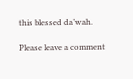this blessed da’wah.

Please leave a comment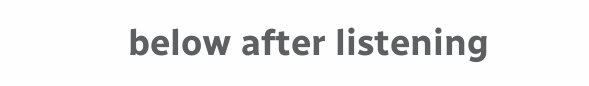below after listening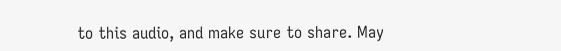to this audio, and make sure to share. May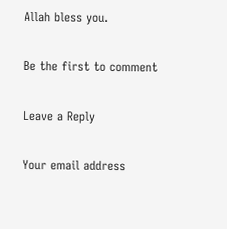Allah bless you.

Be the first to comment

Leave a Reply

Your email address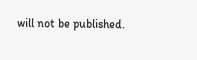will not be published.